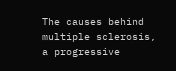The causes behind multiple sclerosis, a progressive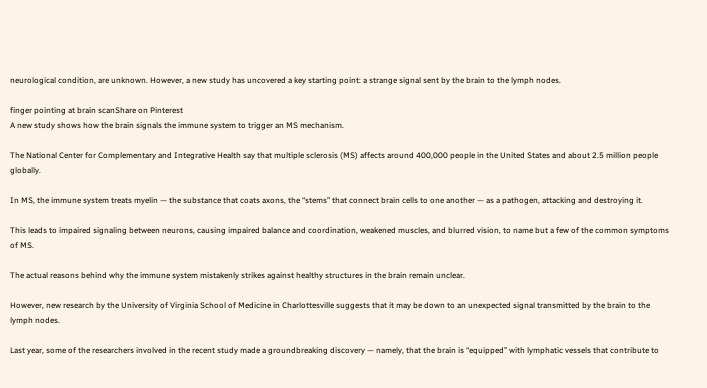neurological condition, are unknown. However, a new study has uncovered a key starting point: a strange signal sent by the brain to the lymph nodes.

finger pointing at brain scanShare on Pinterest
A new study shows how the brain signals the immune system to trigger an MS mechanism.

The National Center for Complementary and Integrative Health say that multiple sclerosis (MS) affects around 400,000 people in the United States and about 2.5 million people globally.

In MS, the immune system treats myelin — the substance that coats axons, the “stems” that connect brain cells to one another — as a pathogen, attacking and destroying it.

This leads to impaired signaling between neurons, causing impaired balance and coordination, weakened muscles, and blurred vision, to name but a few of the common symptoms of MS.

The actual reasons behind why the immune system mistakenly strikes against healthy structures in the brain remain unclear.

However, new research by the University of Virginia School of Medicine in Charlottesville suggests that it may be down to an unexpected signal transmitted by the brain to the lymph nodes.

Last year, some of the researchers involved in the recent study made a groundbreaking discovery — namely, that the brain is “equipped” with lymphatic vessels that contribute to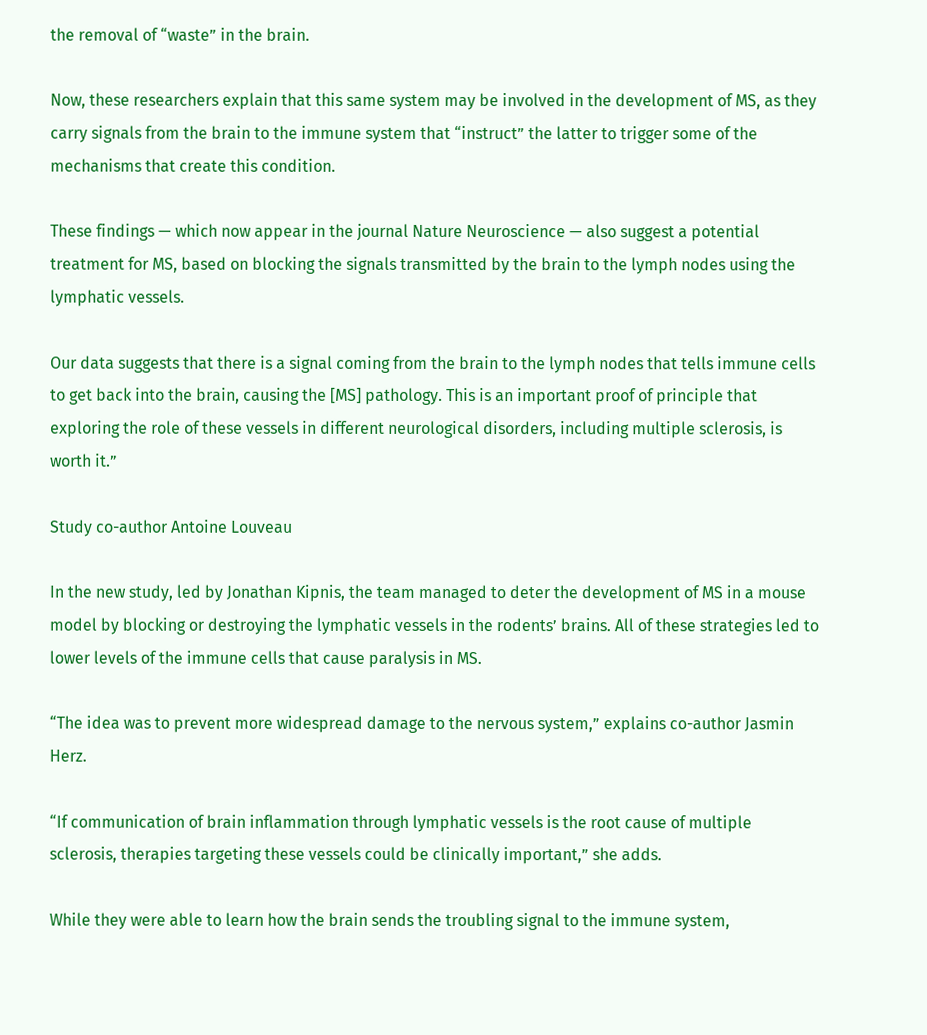the removal of “waste” in the brain.

Now, these researchers explain that this same system may be involved in the development of MS, as they carry signals from the brain to the immune system that “instruct” the latter to trigger some of the mechanisms that create this condition.

These findings — which now appear in the journal Nature Neuroscience — also suggest a potential treatment for MS, based on blocking the signals transmitted by the brain to the lymph nodes using the lymphatic vessels.

Our data suggests that there is a signal coming from the brain to the lymph nodes that tells immune cells to get back into the brain, causing the [MS] pathology. This is an important proof of principle that exploring the role of these vessels in different neurological disorders, including multiple sclerosis, is worth it.”

Study co-author Antoine Louveau

In the new study, led by Jonathan Kipnis, the team managed to deter the development of MS in a mouse model by blocking or destroying the lymphatic vessels in the rodents’ brains. All of these strategies led to lower levels of the immune cells that cause paralysis in MS.

“The idea was to prevent more widespread damage to the nervous system,” explains co-author Jasmin Herz.

“If communication of brain inflammation through lymphatic vessels is the root cause of multiple sclerosis, therapies targeting these vessels could be clinically important,” she adds.

While they were able to learn how the brain sends the troubling signal to the immune system,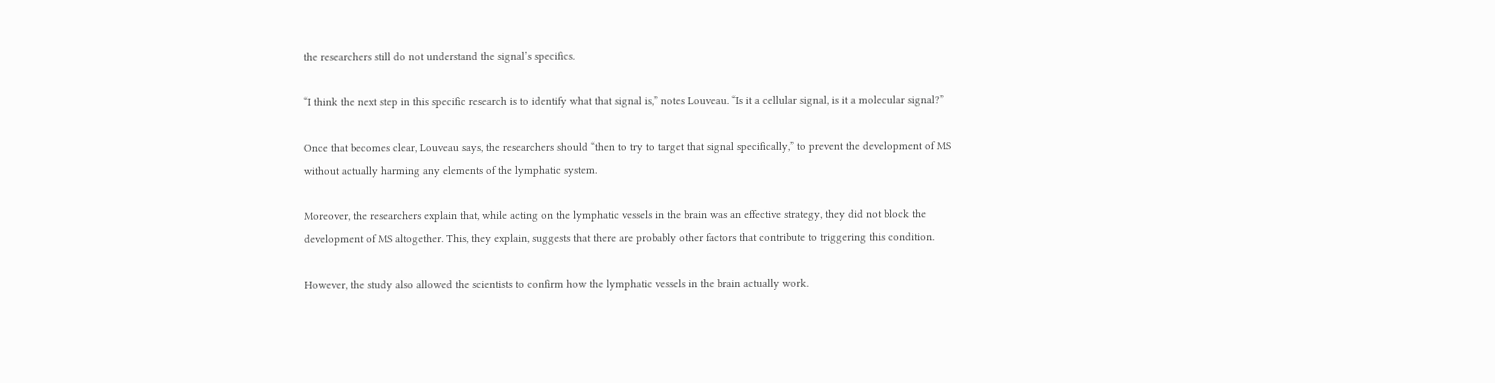the researchers still do not understand the signal’s specifics.

“I think the next step in this specific research is to identify what that signal is,” notes Louveau. “Is it a cellular signal, is it a molecular signal?”

Once that becomes clear, Louveau says, the researchers should “then to try to target that signal specifically,” to prevent the development of MS without actually harming any elements of the lymphatic system.

Moreover, the researchers explain that, while acting on the lymphatic vessels in the brain was an effective strategy, they did not block the development of MS altogether. This, they explain, suggests that there are probably other factors that contribute to triggering this condition.

However, the study also allowed the scientists to confirm how the lymphatic vessels in the brain actually work.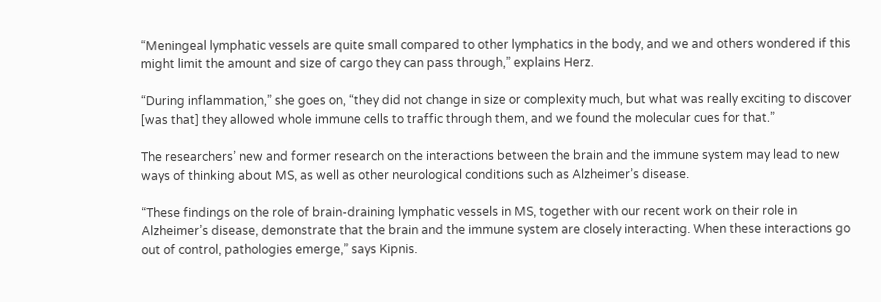“Meningeal lymphatic vessels are quite small compared to other lymphatics in the body, and we and others wondered if this might limit the amount and size of cargo they can pass through,” explains Herz.

“During inflammation,” she goes on, “they did not change in size or complexity much, but what was really exciting to discover [was that] they allowed whole immune cells to traffic through them, and we found the molecular cues for that.”

The researchers’ new and former research on the interactions between the brain and the immune system may lead to new ways of thinking about MS, as well as other neurological conditions such as Alzheimer’s disease.

“These findings on the role of brain-draining lymphatic vessels in MS, together with our recent work on their role in Alzheimer’s disease, demonstrate that the brain and the immune system are closely interacting. When these interactions go out of control, pathologies emerge,” says Kipnis.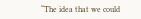“The idea that we could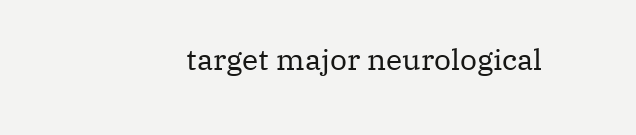target major neurological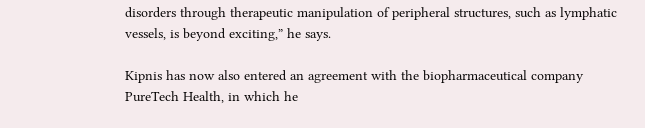disorders through therapeutic manipulation of peripheral structures, such as lymphatic vessels, is beyond exciting,” he says.

Kipnis has now also entered an agreement with the biopharmaceutical company PureTech Health, in which he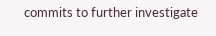commits to further investigate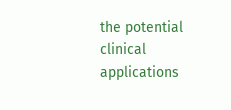the potential clinical applications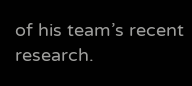of his team’s recent research.